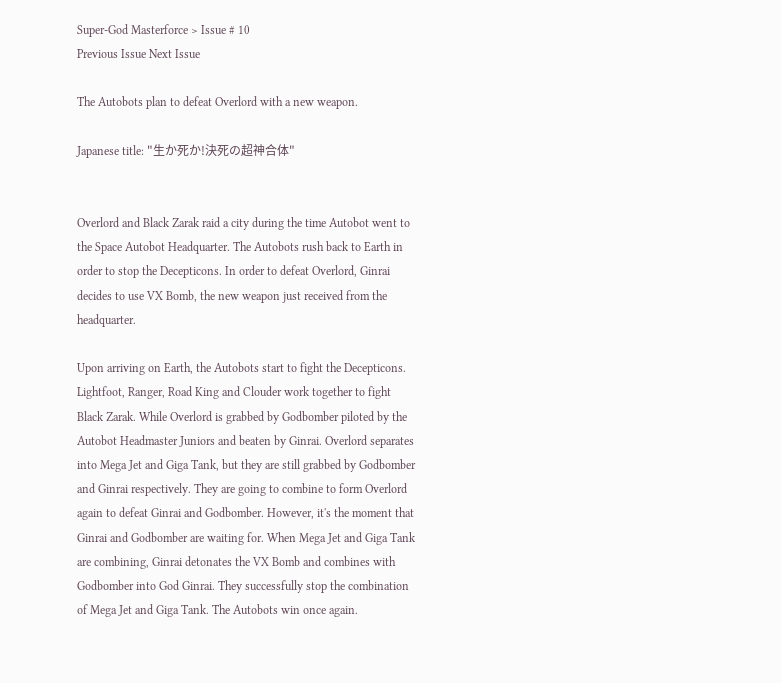Super-God Masterforce > Issue # 10
Previous Issue Next Issue

The Autobots plan to defeat Overlord with a new weapon.

Japanese title: "生か死か!決死の超神合体"


Overlord and Black Zarak raid a city during the time Autobot went to the Space Autobot Headquarter. The Autobots rush back to Earth in order to stop the Decepticons. In order to defeat Overlord, Ginrai decides to use VX Bomb, the new weapon just received from the headquarter.

Upon arriving on Earth, the Autobots start to fight the Decepticons. Lightfoot, Ranger, Road King and Clouder work together to fight Black Zarak. While Overlord is grabbed by Godbomber piloted by the Autobot Headmaster Juniors and beaten by Ginrai. Overlord separates into Mega Jet and Giga Tank, but they are still grabbed by Godbomber and Ginrai respectively. They are going to combine to form Overlord again to defeat Ginrai and Godbomber. However, it's the moment that Ginrai and Godbomber are waiting for. When Mega Jet and Giga Tank are combining, Ginrai detonates the VX Bomb and combines with Godbomber into God Ginrai. They successfully stop the combination of Mega Jet and Giga Tank. The Autobots win once again.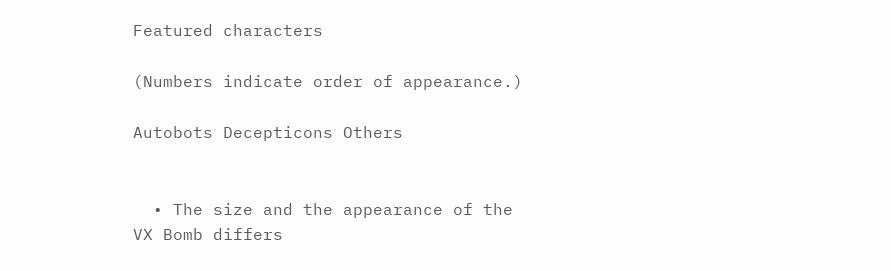Featured characters

(Numbers indicate order of appearance.)

Autobots Decepticons Others


  • The size and the appearance of the VX Bomb differs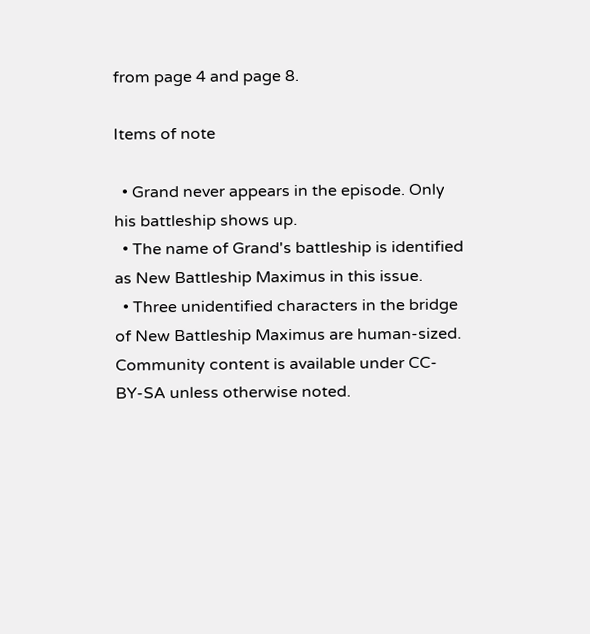from page 4 and page 8.

Items of note

  • Grand never appears in the episode. Only his battleship shows up.
  • The name of Grand's battleship is identified as New Battleship Maximus in this issue.
  • Three unidentified characters in the bridge of New Battleship Maximus are human-sized.
Community content is available under CC-BY-SA unless otherwise noted.